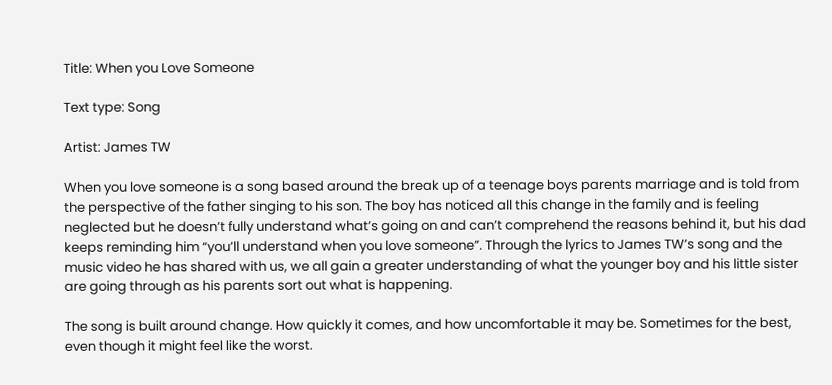Title: When you Love Someone

Text type: Song

Artist: James TW

When you love someone is a song based around the break up of a teenage boys parents marriage and is told from the perspective of the father singing to his son. The boy has noticed all this change in the family and is feeling neglected but he doesn’t fully understand what’s going on and can’t comprehend the reasons behind it, but his dad keeps reminding him “you’ll understand when you love someone”. Through the lyrics to James TW’s song and the music video he has shared with us, we all gain a greater understanding of what the younger boy and his little sister are going through as his parents sort out what is happening.

The song is built around change. How quickly it comes, and how uncomfortable it may be. Sometimes for the best, even though it might feel like the worst.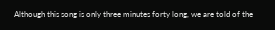Although this song is only three minutes forty long, we are told of the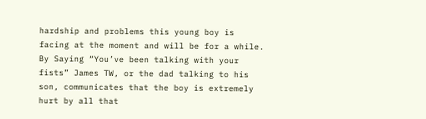hardship and problems this young boy is facing at the moment and will be for a while. By Saying “You’ve been talking with your fists” James TW, or the dad talking to his son, communicates that the boy is extremely hurt by all that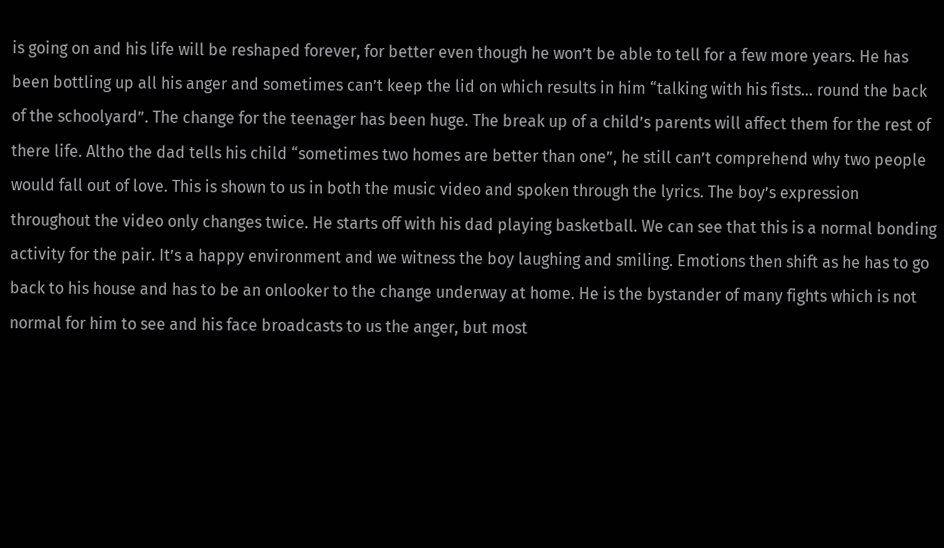is going on and his life will be reshaped forever, for better even though he won’t be able to tell for a few more years. He has been bottling up all his anger and sometimes can’t keep the lid on which results in him “talking with his fists… round the back of the schoolyard”. The change for the teenager has been huge. The break up of a child’s parents will affect them for the rest of there life. Altho the dad tells his child “sometimes two homes are better than one”, he still can’t comprehend why two people would fall out of love. This is shown to us in both the music video and spoken through the lyrics. The boy’s expression throughout the video only changes twice. He starts off with his dad playing basketball. We can see that this is a normal bonding activity for the pair. It’s a happy environment and we witness the boy laughing and smiling. Emotions then shift as he has to go back to his house and has to be an onlooker to the change underway at home. He is the bystander of many fights which is not normal for him to see and his face broadcasts to us the anger, but most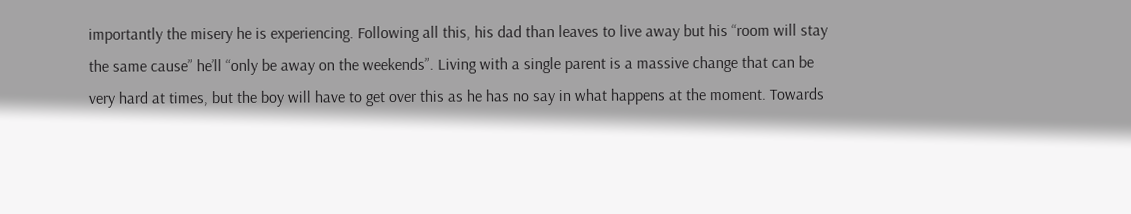importantly the misery he is experiencing. Following all this, his dad than leaves to live away but his “room will stay the same cause” he’ll “only be away on the weekends”. Living with a single parent is a massive change that can be very hard at times, but the boy will have to get over this as he has no say in what happens at the moment. Towards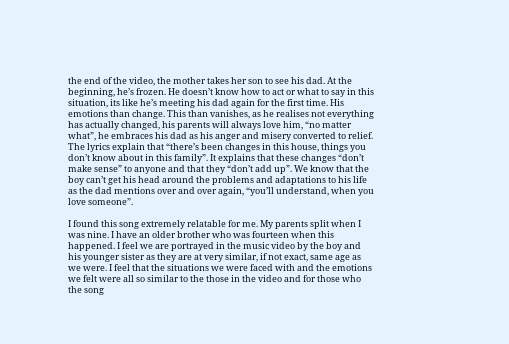the end of the video, the mother takes her son to see his dad. At the beginning, he’s frozen. He doesn’t know how to act or what to say in this situation, its like he’s meeting his dad again for the first time. His emotions than change. This than vanishes, as he realises not everything has actually changed, his parents will always love him, “no matter what”, he embraces his dad as his anger and misery converted to relief. The lyrics explain that “there’s been changes in this house, things you don’t know about in this family”. It explains that these changes “don’t make sense” to anyone and that they “don’t add up”. We know that the boy can’t get his head around the problems and adaptations to his life as the dad mentions over and over again, “you’ll understand, when you love someone”.

I found this song extremely relatable for me. My parents split when I was nine. I have an older brother who was fourteen when this happened. I feel we are portrayed in the music video by the boy and his younger sister as they are at very similar, if not exact, same age as we were. I feel that the situations we were faced with and the emotions we felt were all so similar to the those in the video and for those who the song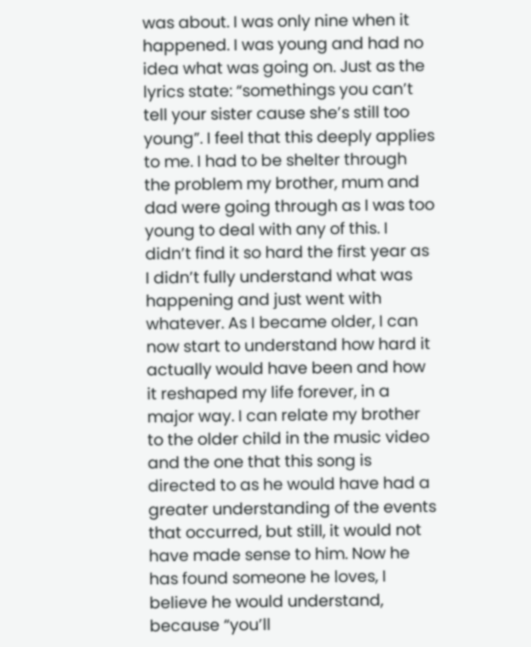was about. I was only nine when it happened. I was young and had no idea what was going on. Just as the lyrics state: “somethings you can’t tell your sister cause she’s still too young”. I feel that this deeply applies to me. I had to be shelter through the problem my brother, mum and dad were going through as I was too young to deal with any of this. I didn’t find it so hard the first year as I didn’t fully understand what was happening and just went with whatever. As I became older, I can now start to understand how hard it actually would have been and how it reshaped my life forever, in a major way. I can relate my brother to the older child in the music video and the one that this song is directed to as he would have had a greater understanding of the events that occurred, but still, it would not have made sense to him. Now he has found someone he loves, I believe he would understand, because “you’ll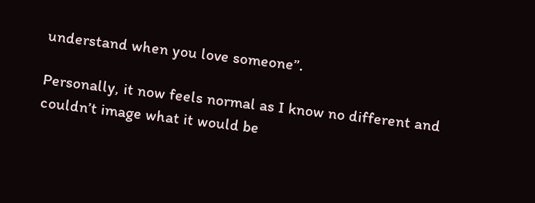understand when you love someone”.

Personally, it now feels normal as I know no different and couldn’t image what it would be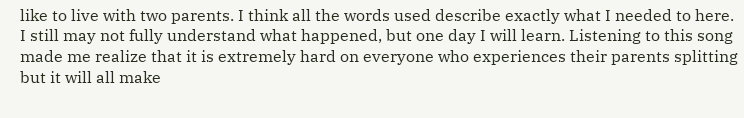like to live with two parents. I think all the words used describe exactly what I needed to here. I still may not fully understand what happened, but one day I will learn. Listening to this song made me realize that it is extremely hard on everyone who experiences their parents splitting but it will all make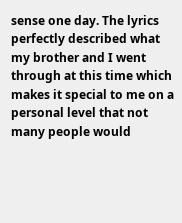sense one day. The lyrics perfectly described what my brother and I went through at this time which makes it special to me on a personal level that not many people would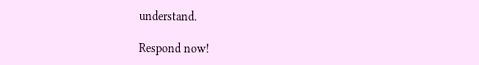understand.

Respond now!